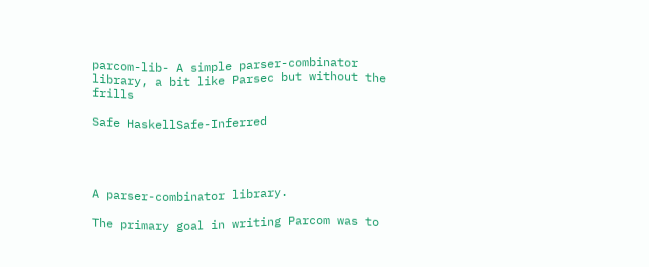parcom-lib- A simple parser-combinator library, a bit like Parsec but without the frills

Safe HaskellSafe-Inferred




A parser-combinator library.

The primary goal in writing Parcom was to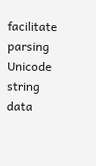facilitate parsing Unicode string data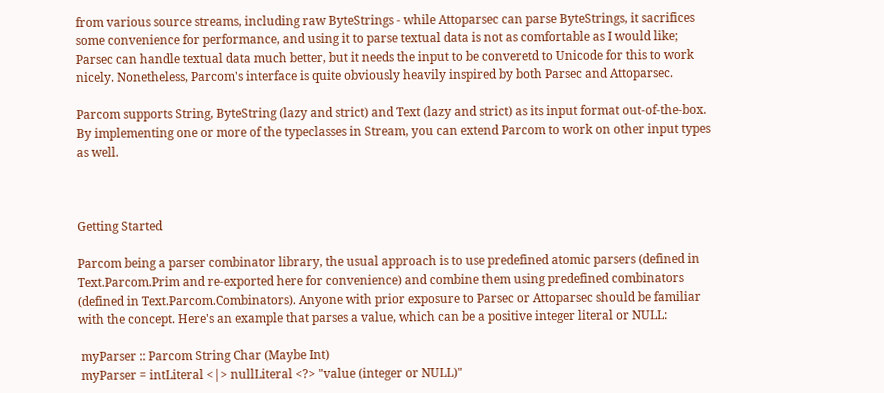from various source streams, including raw ByteStrings - while Attoparsec can parse ByteStrings, it sacrifices some convenience for performance, and using it to parse textual data is not as comfortable as I would like; Parsec can handle textual data much better, but it needs the input to be converetd to Unicode for this to work nicely. Nonetheless, Parcom's interface is quite obviously heavily inspired by both Parsec and Attoparsec.

Parcom supports String, ByteString (lazy and strict) and Text (lazy and strict) as its input format out-of-the-box. By implementing one or more of the typeclasses in Stream, you can extend Parcom to work on other input types as well.



Getting Started

Parcom being a parser combinator library, the usual approach is to use predefined atomic parsers (defined in Text.Parcom.Prim and re-exported here for convenience) and combine them using predefined combinators (defined in Text.Parcom.Combinators). Anyone with prior exposure to Parsec or Attoparsec should be familiar with the concept. Here's an example that parses a value, which can be a positive integer literal or NULL:

 myParser :: Parcom String Char (Maybe Int)
 myParser = intLiteral <|> nullLiteral <?> "value (integer or NULL)"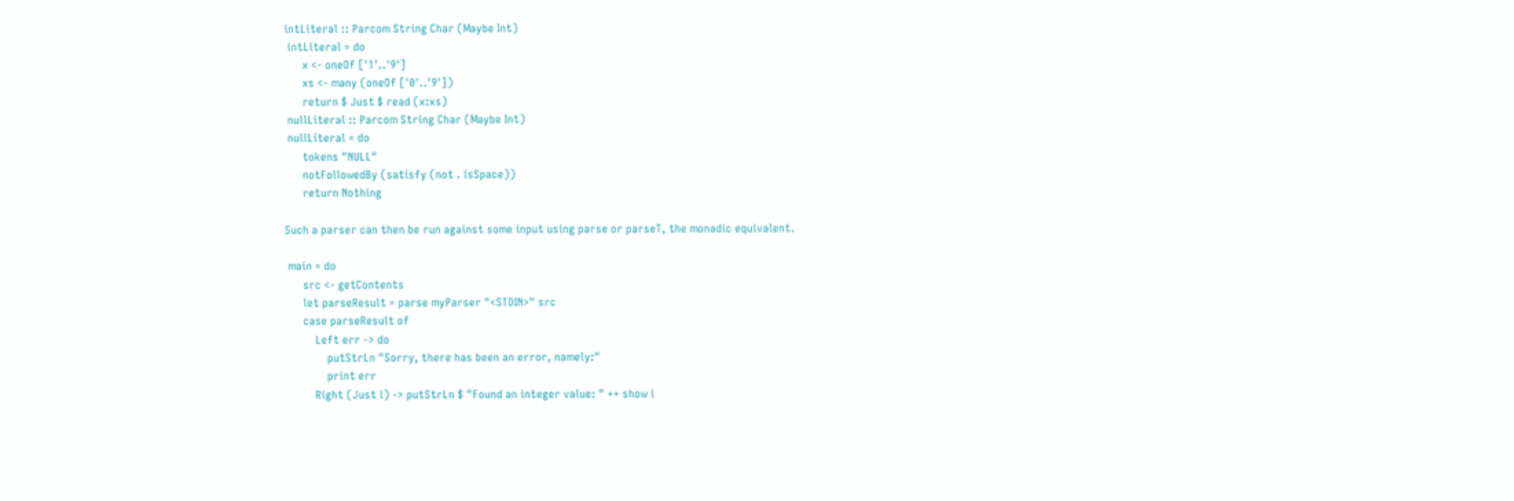intLiteral :: Parcom String Char (Maybe Int)
 intLiteral = do
      x <- oneOf ['1'..'9']
      xs <- many (oneOf ['0'..'9'])
      return $ Just $ read (x:xs)
 nullLiteral :: Parcom String Char (Maybe Int)
 nullLiteral = do
      tokens "NULL"
      notFollowedBy (satisfy (not . isSpace))
      return Nothing

Such a parser can then be run against some input using parse or parseT, the monadic equivalent.

 main = do
      src <- getContents
      let parseResult = parse myParser "<STDIN>" src
      case parseResult of
          Left err -> do
              putStrLn "Sorry, there has been an error, namely:"
              print err
          Right (Just i) -> putStrLn $ "Found an integer value: " ++ show i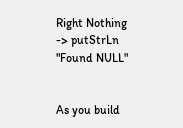Right Nothing -> putStrLn "Found NULL"


As you build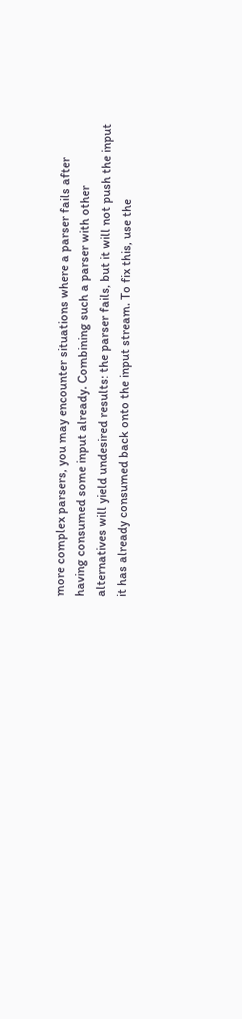more complex parsers, you may encounter situations where a parser fails after having consumed some input already. Combining such a parser with other alternatives will yield undesired results: the parser fails, but it will not push the input it has already consumed back onto the input stream. To fix this, use the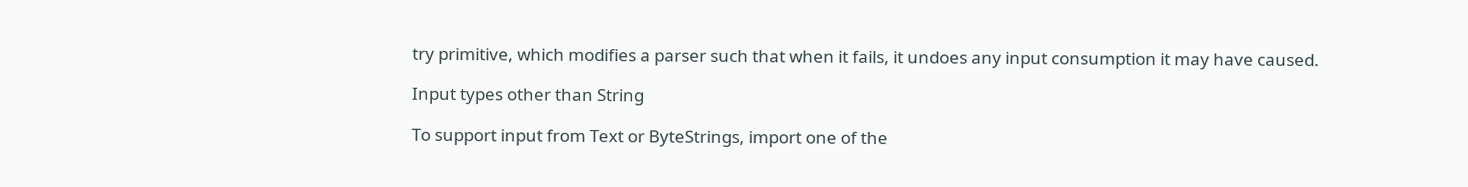try primitive, which modifies a parser such that when it fails, it undoes any input consumption it may have caused.

Input types other than String

To support input from Text or ByteStrings, import one of the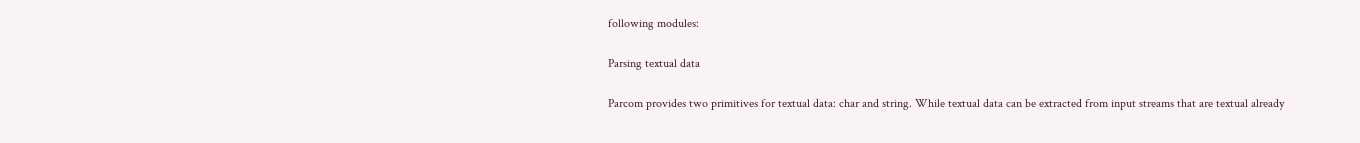following modules:

Parsing textual data

Parcom provides two primitives for textual data: char and string. While textual data can be extracted from input streams that are textual already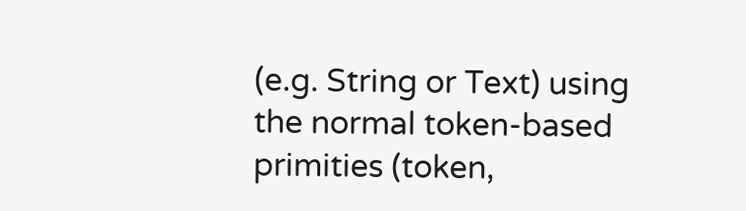(e.g. String or Text) using the normal token-based primities (token,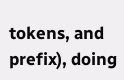tokens, and prefix), doing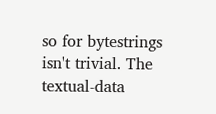so for bytestrings isn't trivial. The textual-data